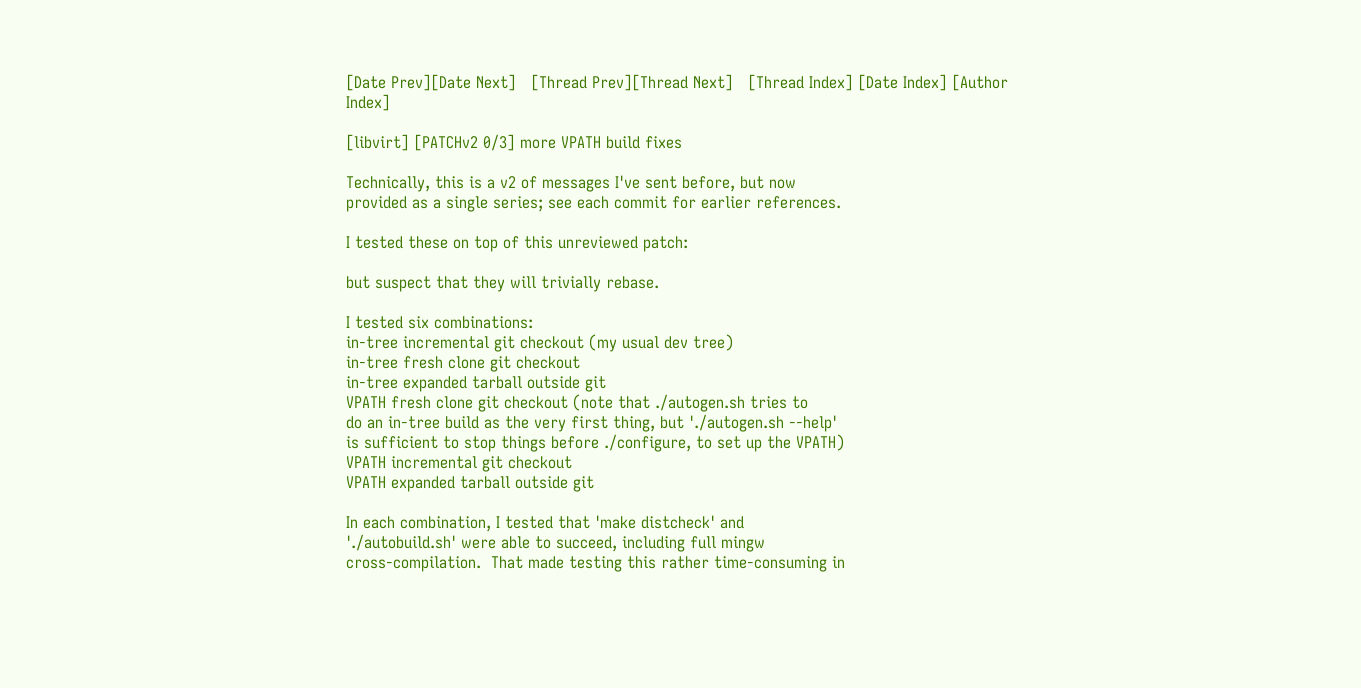[Date Prev][Date Next]   [Thread Prev][Thread Next]   [Thread Index] [Date Index] [Author Index]

[libvirt] [PATCHv2 0/3] more VPATH build fixes

Technically, this is a v2 of messages I've sent before, but now
provided as a single series; see each commit for earlier references.

I tested these on top of this unreviewed patch:

but suspect that they will trivially rebase.

I tested six combinations:
in-tree incremental git checkout (my usual dev tree)
in-tree fresh clone git checkout
in-tree expanded tarball outside git
VPATH fresh clone git checkout (note that ./autogen.sh tries to
do an in-tree build as the very first thing, but './autogen.sh --help'
is sufficient to stop things before ./configure, to set up the VPATH)
VPATH incremental git checkout
VPATH expanded tarball outside git

In each combination, I tested that 'make distcheck' and
'./autobuild.sh' were able to succeed, including full mingw
cross-compilation.  That made testing this rather time-consuming in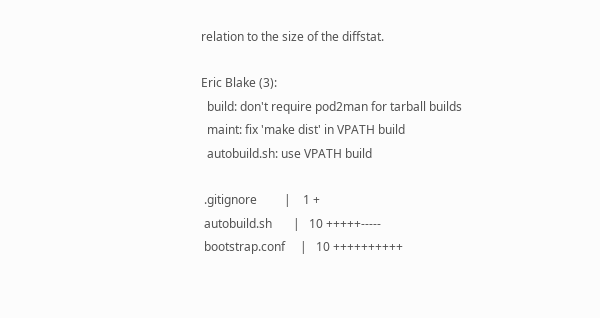relation to the size of the diffstat.

Eric Blake (3):
  build: don't require pod2man for tarball builds
  maint: fix 'make dist' in VPATH build
  autobuild.sh: use VPATH build

 .gitignore         |    1 +
 autobuild.sh       |   10 +++++-----
 bootstrap.conf     |   10 ++++++++++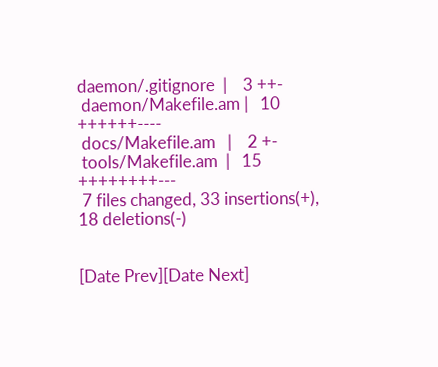daemon/.gitignore  |    3 ++-
 daemon/Makefile.am |   10 ++++++----
 docs/Makefile.am   |    2 +-
 tools/Makefile.am  |   15 ++++++++---
 7 files changed, 33 insertions(+), 18 deletions(-)


[Date Prev][Date Next]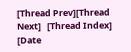[Thread Prev][Thread Next]   [Thread Index] [Date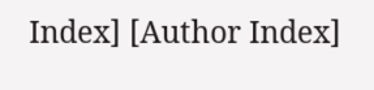Index] [Author Index]